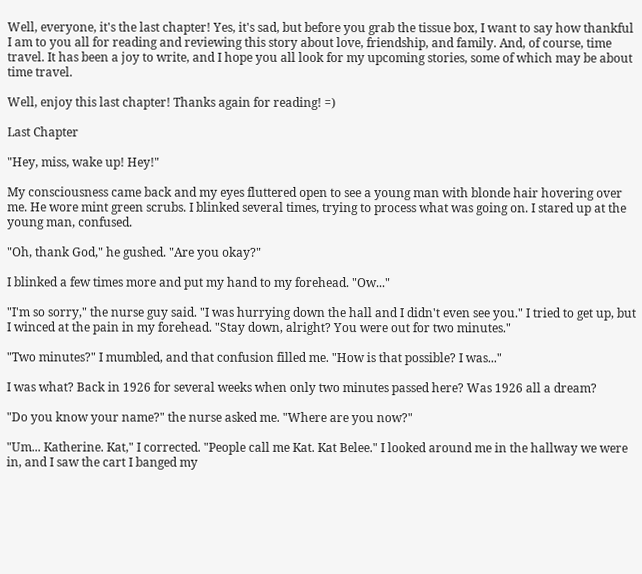Well, everyone, it's the last chapter! Yes, it's sad, but before you grab the tissue box, I want to say how thankful I am to you all for reading and reviewing this story about love, friendship, and family. And, of course, time travel. It has been a joy to write, and I hope you all look for my upcoming stories, some of which may be about time travel.

Well, enjoy this last chapter! Thanks again for reading! =)

Last Chapter

"Hey, miss, wake up! Hey!"

My consciousness came back and my eyes fluttered open to see a young man with blonde hair hovering over me. He wore mint green scrubs. I blinked several times, trying to process what was going on. I stared up at the young man, confused.

"Oh, thank God," he gushed. "Are you okay?"

I blinked a few times more and put my hand to my forehead. "Ow..."

"I'm so sorry," the nurse guy said. "I was hurrying down the hall and I didn't even see you." I tried to get up, but I winced at the pain in my forehead. "Stay down, alright? You were out for two minutes."

"Two minutes?" I mumbled, and that confusion filled me. "How is that possible? I was..."

I was what? Back in 1926 for several weeks when only two minutes passed here? Was 1926 all a dream?

"Do you know your name?" the nurse asked me. "Where are you now?"

"Um... Katherine. Kat," I corrected. "People call me Kat. Kat Belee." I looked around me in the hallway we were in, and I saw the cart I banged my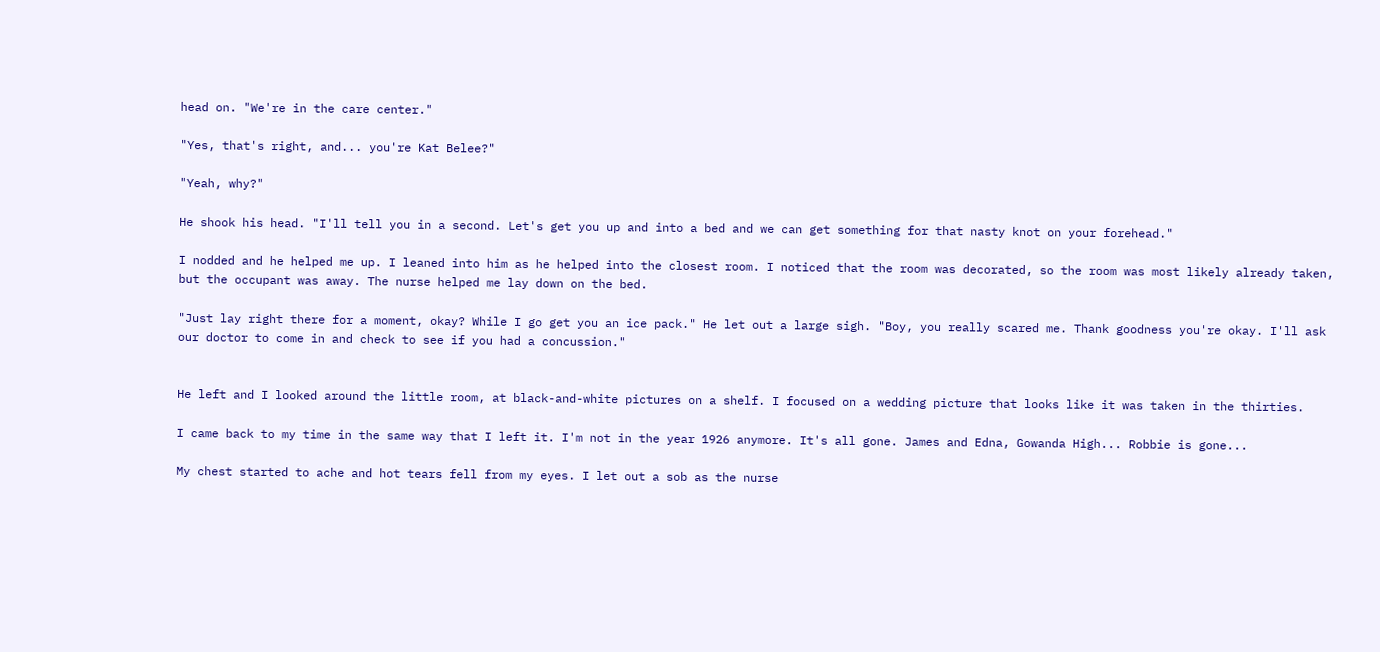head on. "We're in the care center."

"Yes, that's right, and... you're Kat Belee?"

"Yeah, why?"

He shook his head. "I'll tell you in a second. Let's get you up and into a bed and we can get something for that nasty knot on your forehead."

I nodded and he helped me up. I leaned into him as he helped into the closest room. I noticed that the room was decorated, so the room was most likely already taken, but the occupant was away. The nurse helped me lay down on the bed.

"Just lay right there for a moment, okay? While I go get you an ice pack." He let out a large sigh. "Boy, you really scared me. Thank goodness you're okay. I'll ask our doctor to come in and check to see if you had a concussion."


He left and I looked around the little room, at black-and-white pictures on a shelf. I focused on a wedding picture that looks like it was taken in the thirties.

I came back to my time in the same way that I left it. I'm not in the year 1926 anymore. It's all gone. James and Edna, Gowanda High... Robbie is gone...

My chest started to ache and hot tears fell from my eyes. I let out a sob as the nurse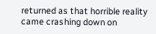returned as that horrible reality came crashing down on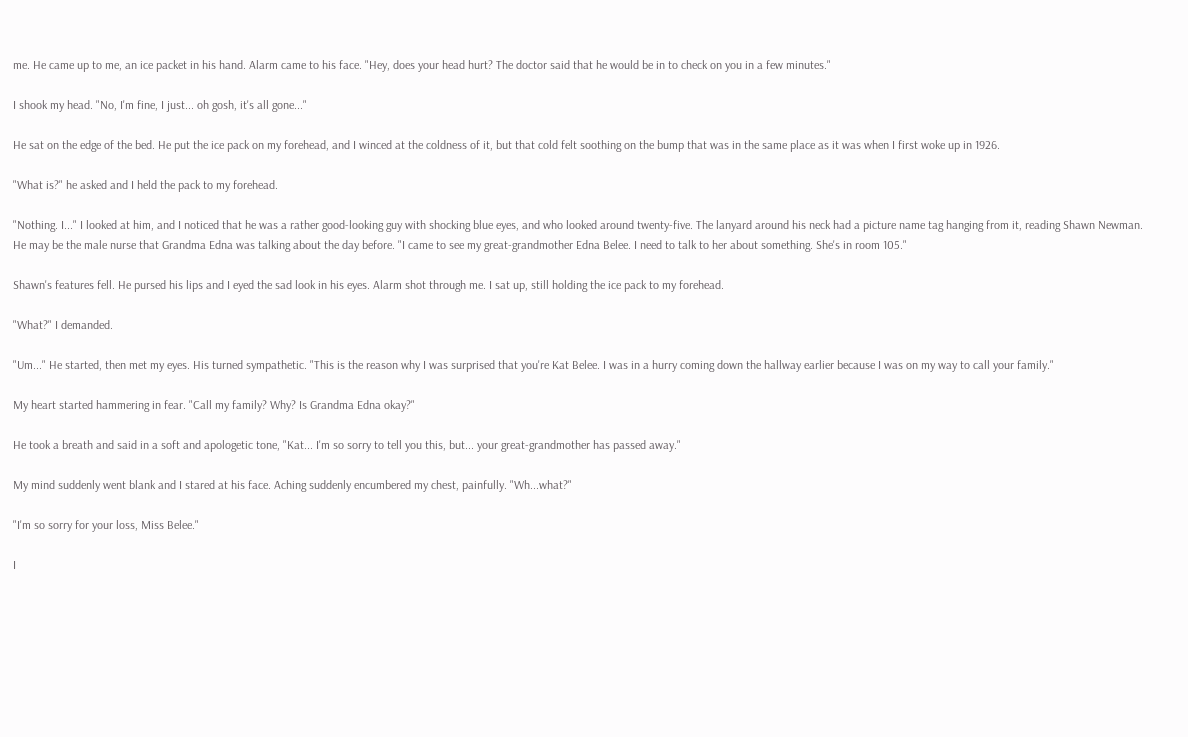me. He came up to me, an ice packet in his hand. Alarm came to his face. "Hey, does your head hurt? The doctor said that he would be in to check on you in a few minutes."

I shook my head. "No, I'm fine, I just... oh gosh, it's all gone..."

He sat on the edge of the bed. He put the ice pack on my forehead, and I winced at the coldness of it, but that cold felt soothing on the bump that was in the same place as it was when I first woke up in 1926.

"What is?" he asked and I held the pack to my forehead.

"Nothing. I..." I looked at him, and I noticed that he was a rather good-looking guy with shocking blue eyes, and who looked around twenty-five. The lanyard around his neck had a picture name tag hanging from it, reading Shawn Newman. He may be the male nurse that Grandma Edna was talking about the day before. "I came to see my great-grandmother Edna Belee. I need to talk to her about something. She's in room 105."

Shawn's features fell. He pursed his lips and I eyed the sad look in his eyes. Alarm shot through me. I sat up, still holding the ice pack to my forehead.

"What?" I demanded.

"Um..." He started, then met my eyes. His turned sympathetic. "This is the reason why I was surprised that you're Kat Belee. I was in a hurry coming down the hallway earlier because I was on my way to call your family."

My heart started hammering in fear. "Call my family? Why? Is Grandma Edna okay?"

He took a breath and said in a soft and apologetic tone, "Kat... I'm so sorry to tell you this, but... your great-grandmother has passed away."

My mind suddenly went blank and I stared at his face. Aching suddenly encumbered my chest, painfully. "Wh...what?"

"I'm so sorry for your loss, Miss Belee."

I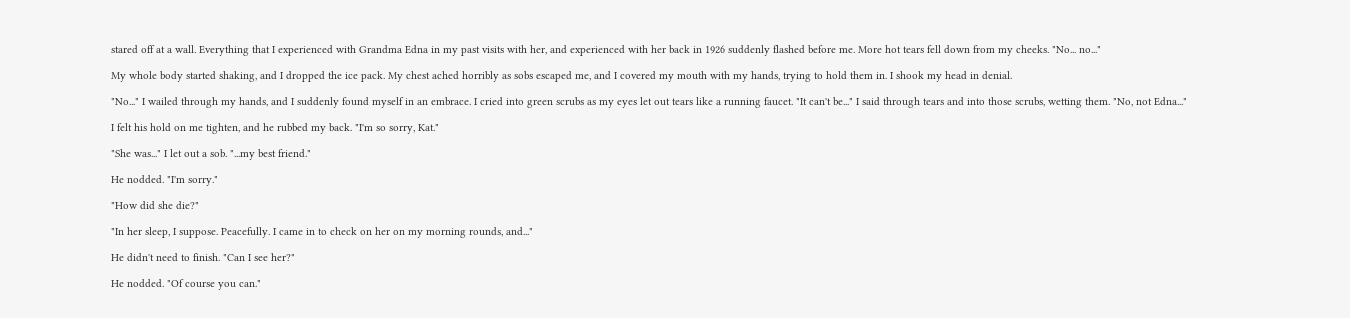stared off at a wall. Everything that I experienced with Grandma Edna in my past visits with her, and experienced with her back in 1926 suddenly flashed before me. More hot tears fell down from my cheeks. "No... no..."

My whole body started shaking, and I dropped the ice pack. My chest ached horribly as sobs escaped me, and I covered my mouth with my hands, trying to hold them in. I shook my head in denial.

"No..." I wailed through my hands, and I suddenly found myself in an embrace. I cried into green scrubs as my eyes let out tears like a running faucet. "It can't be..." I said through tears and into those scrubs, wetting them. "No, not Edna..."

I felt his hold on me tighten, and he rubbed my back. "I'm so sorry, Kat."

"She was..." I let out a sob. "...my best friend."

He nodded. "I'm sorry."

"How did she die?"

"In her sleep, I suppose. Peacefully. I came in to check on her on my morning rounds, and..."

He didn't need to finish. "Can I see her?"

He nodded. "Of course you can."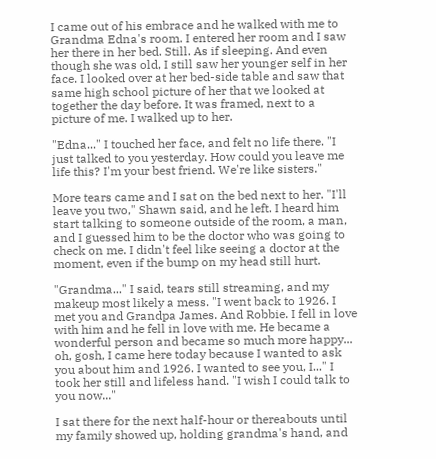I came out of his embrace and he walked with me to Grandma Edna's room. I entered her room and I saw her there in her bed. Still. As if sleeping. And even though she was old, I still saw her younger self in her face. I looked over at her bed-side table and saw that same high school picture of her that we looked at together the day before. It was framed, next to a picture of me. I walked up to her.

"Edna..." I touched her face, and felt no life there. "I just talked to you yesterday. How could you leave me life this? I'm your best friend. We're like sisters."

More tears came and I sat on the bed next to her. "I'll leave you two," Shawn said, and he left. I heard him start talking to someone outside of the room, a man, and I guessed him to be the doctor who was going to check on me. I didn't feel like seeing a doctor at the moment, even if the bump on my head still hurt.

"Grandma..." I said, tears still streaming, and my makeup most likely a mess. "I went back to 1926. I met you and Grandpa James. And Robbie. I fell in love with him and he fell in love with me. He became a wonderful person and became so much more happy... oh, gosh, I came here today because I wanted to ask you about him and 1926. I wanted to see you, I..." I took her still and lifeless hand. "I wish I could talk to you now..."

I sat there for the next half-hour or thereabouts until my family showed up, holding grandma's hand, and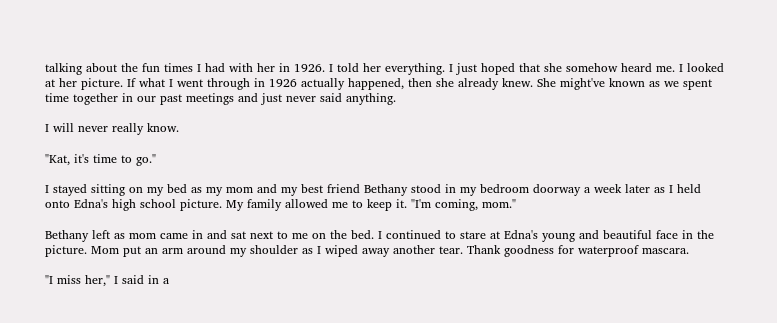talking about the fun times I had with her in 1926. I told her everything. I just hoped that she somehow heard me. I looked at her picture. If what I went through in 1926 actually happened, then she already knew. She might've known as we spent time together in our past meetings and just never said anything.

I will never really know.

"Kat, it's time to go."

I stayed sitting on my bed as my mom and my best friend Bethany stood in my bedroom doorway a week later as I held onto Edna's high school picture. My family allowed me to keep it. "I'm coming, mom."

Bethany left as mom came in and sat next to me on the bed. I continued to stare at Edna's young and beautiful face in the picture. Mom put an arm around my shoulder as I wiped away another tear. Thank goodness for waterproof mascara.

"I miss her," I said in a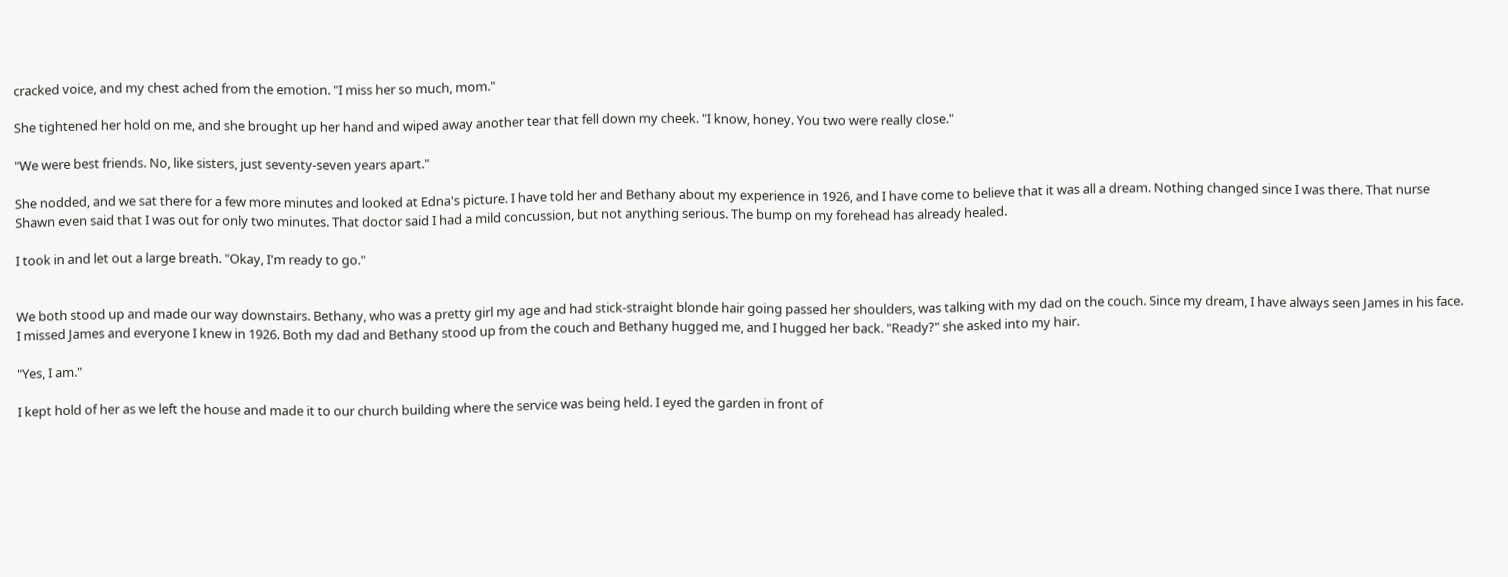cracked voice, and my chest ached from the emotion. "I miss her so much, mom."

She tightened her hold on me, and she brought up her hand and wiped away another tear that fell down my cheek. "I know, honey. You two were really close."

"We were best friends. No, like sisters, just seventy-seven years apart."

She nodded, and we sat there for a few more minutes and looked at Edna's picture. I have told her and Bethany about my experience in 1926, and I have come to believe that it was all a dream. Nothing changed since I was there. That nurse Shawn even said that I was out for only two minutes. That doctor said I had a mild concussion, but not anything serious. The bump on my forehead has already healed.

I took in and let out a large breath. "Okay, I'm ready to go."


We both stood up and made our way downstairs. Bethany, who was a pretty girl my age and had stick-straight blonde hair going passed her shoulders, was talking with my dad on the couch. Since my dream, I have always seen James in his face. I missed James and everyone I knew in 1926. Both my dad and Bethany stood up from the couch and Bethany hugged me, and I hugged her back. "Ready?" she asked into my hair.

"Yes, I am."

I kept hold of her as we left the house and made it to our church building where the service was being held. I eyed the garden in front of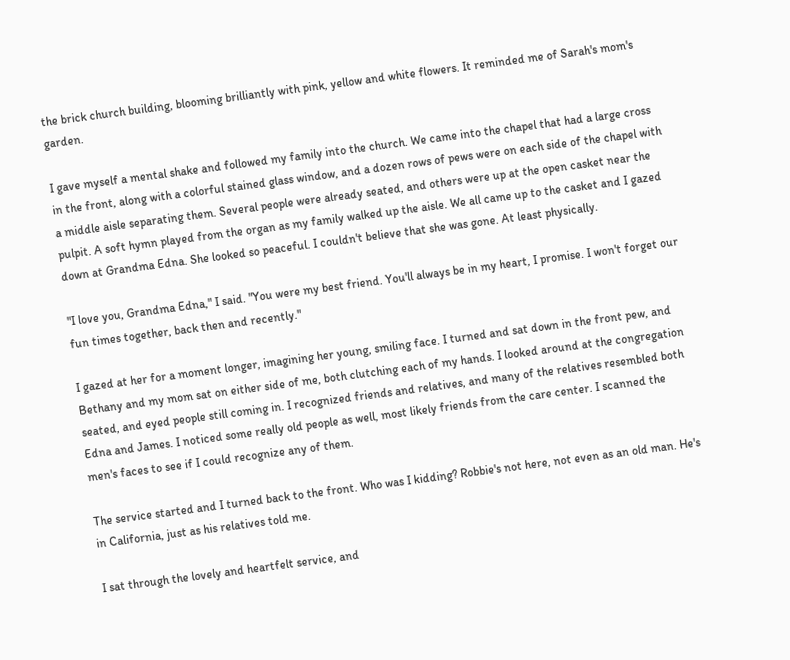the brick church building, blooming brilliantly with pink, yellow and white flowers. It reminded me of Sarah's mom's garden.

I gave myself a mental shake and followed my family into the church. We came into the chapel that had a large cross in the front, along with a colorful stained glass window, and a dozen rows of pews were on each side of the chapel with a middle aisle separating them. Several people were already seated, and others were up at the open casket near the pulpit. A soft hymn played from the organ as my family walked up the aisle. We all came up to the casket and I gazed down at Grandma Edna. She looked so peaceful. I couldn't believe that she was gone. At least physically.

"I love you, Grandma Edna," I said. "You were my best friend. You'll always be in my heart, I promise. I won't forget our fun times together, back then and recently."

I gazed at her for a moment longer, imagining her young, smiling face. I turned and sat down in the front pew, and Bethany and my mom sat on either side of me, both clutching each of my hands. I looked around at the congregation seated, and eyed people still coming in. I recognized friends and relatives, and many of the relatives resembled both Edna and James. I noticed some really old people as well, most likely friends from the care center. I scanned the men's faces to see if I could recognize any of them.

The service started and I turned back to the front. Who was I kidding? Robbie's not here, not even as an old man. He's in California, just as his relatives told me.

I sat through the lovely and heartfelt service, and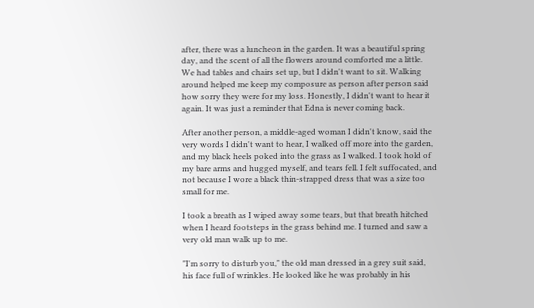after, there was a luncheon in the garden. It was a beautiful spring day, and the scent of all the flowers around comforted me a little. We had tables and chairs set up, but I didn't want to sit. Walking around helped me keep my composure as person after person said how sorry they were for my loss. Honestly, I didn't want to hear it again. It was just a reminder that Edna is never coming back.

After another person, a middle-aged woman I didn't know, said the very words I didn't want to hear, I walked off more into the garden, and my black heels poked into the grass as I walked. I took hold of my bare arms and hugged myself, and tears fell. I felt suffocated, and not because I wore a black thin-strapped dress that was a size too small for me.

I took a breath as I wiped away some tears, but that breath hitched when I heard footsteps in the grass behind me. I turned and saw a very old man walk up to me.

"I'm sorry to disturb you," the old man dressed in a grey suit said, his face full of wrinkles. He looked like he was probably in his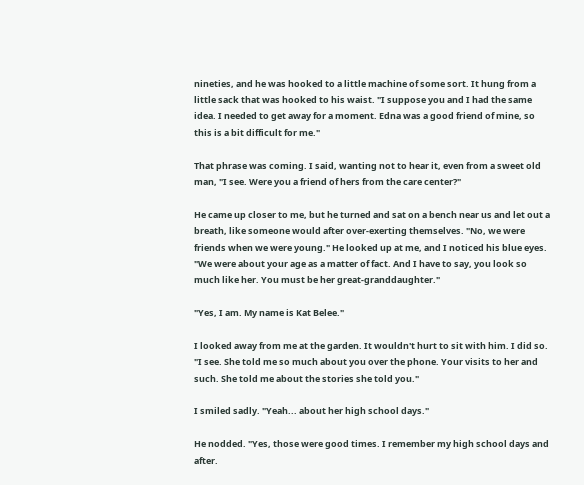nineties, and he was hooked to a little machine of some sort. It hung from a little sack that was hooked to his waist. "I suppose you and I had the same idea. I needed to get away for a moment. Edna was a good friend of mine, so this is a bit difficult for me."

That phrase was coming. I said, wanting not to hear it, even from a sweet old man, "I see. Were you a friend of hers from the care center?"

He came up closer to me, but he turned and sat on a bench near us and let out a breath, like someone would after over-exerting themselves. "No, we were friends when we were young." He looked up at me, and I noticed his blue eyes. "We were about your age as a matter of fact. And I have to say, you look so much like her. You must be her great-granddaughter."

"Yes, I am. My name is Kat Belee."

I looked away from me at the garden. It wouldn't hurt to sit with him. I did so. "I see. She told me so much about you over the phone. Your visits to her and such. She told me about the stories she told you."

I smiled sadly. "Yeah... about her high school days."

He nodded. "Yes, those were good times. I remember my high school days and after.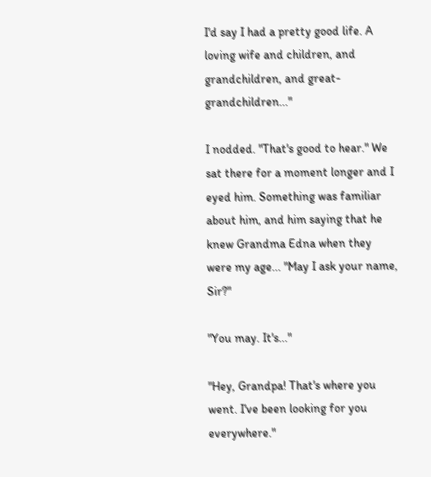I'd say I had a pretty good life. A loving wife and children, and grandchildren, and great-grandchildren..."

I nodded. "That's good to hear." We sat there for a moment longer and I eyed him. Something was familiar about him, and him saying that he knew Grandma Edna when they were my age... "May I ask your name, Sir?"

"You may. It's..."

"Hey, Grandpa! That's where you went. I've been looking for you everywhere."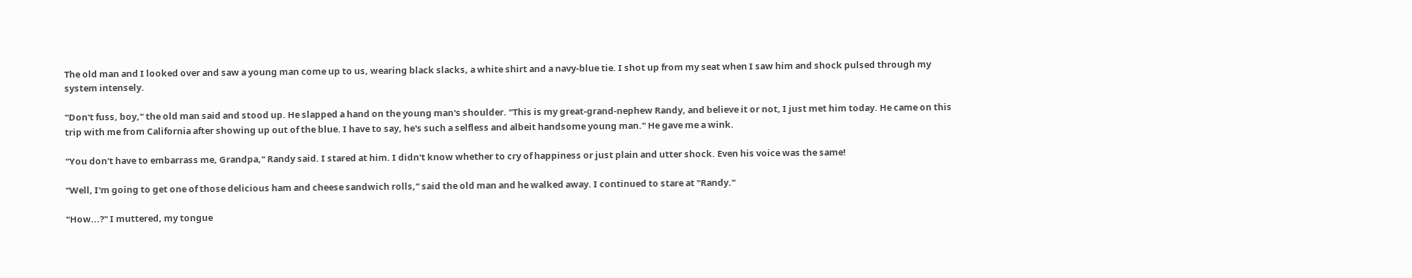The old man and I looked over and saw a young man come up to us, wearing black slacks, a white shirt and a navy-blue tie. I shot up from my seat when I saw him and shock pulsed through my system intensely.

"Don't fuss, boy," the old man said and stood up. He slapped a hand on the young man's shoulder. "This is my great-grand-nephew Randy, and believe it or not, I just met him today. He came on this trip with me from California after showing up out of the blue. I have to say, he's such a selfless and albeit handsome young man." He gave me a wink.

"You don't have to embarrass me, Grandpa," Randy said. I stared at him. I didn't know whether to cry of happiness or just plain and utter shock. Even his voice was the same!

"Well, I'm going to get one of those delicious ham and cheese sandwich rolls," said the old man and he walked away. I continued to stare at "Randy."

"How...?" I muttered, my tongue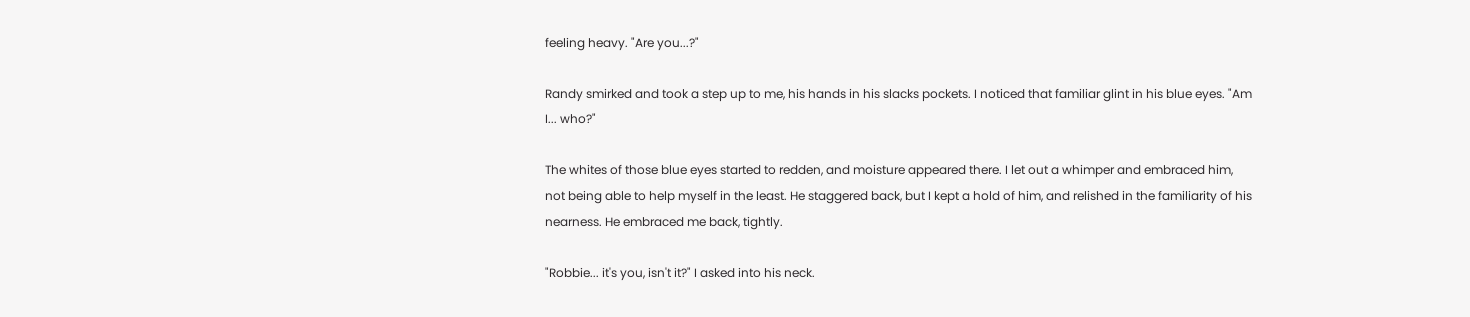feeling heavy. "Are you...?"

Randy smirked and took a step up to me, his hands in his slacks pockets. I noticed that familiar glint in his blue eyes. "Am I... who?"

The whites of those blue eyes started to redden, and moisture appeared there. I let out a whimper and embraced him, not being able to help myself in the least. He staggered back, but I kept a hold of him, and relished in the familiarity of his nearness. He embraced me back, tightly.

"Robbie... it's you, isn't it?" I asked into his neck.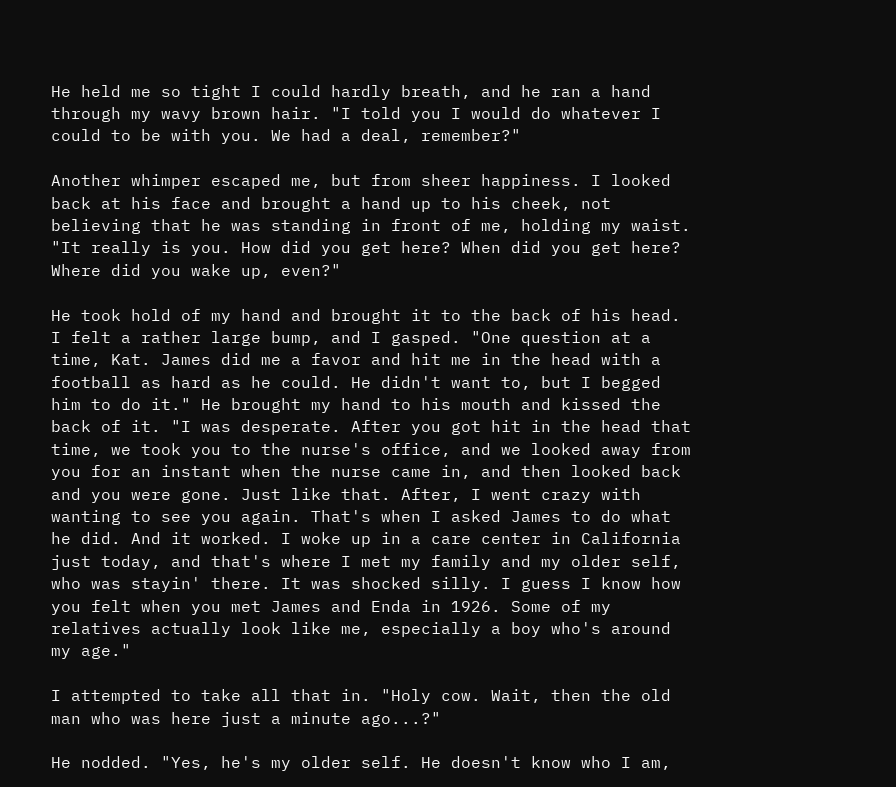He held me so tight I could hardly breath, and he ran a hand through my wavy brown hair. "I told you I would do whatever I could to be with you. We had a deal, remember?"

Another whimper escaped me, but from sheer happiness. I looked back at his face and brought a hand up to his cheek, not believing that he was standing in front of me, holding my waist. "It really is you. How did you get here? When did you get here? Where did you wake up, even?"

He took hold of my hand and brought it to the back of his head. I felt a rather large bump, and I gasped. "One question at a time, Kat. James did me a favor and hit me in the head with a football as hard as he could. He didn't want to, but I begged him to do it." He brought my hand to his mouth and kissed the back of it. "I was desperate. After you got hit in the head that time, we took you to the nurse's office, and we looked away from you for an instant when the nurse came in, and then looked back and you were gone. Just like that. After, I went crazy with wanting to see you again. That's when I asked James to do what he did. And it worked. I woke up in a care center in California just today, and that's where I met my family and my older self, who was stayin' there. It was shocked silly. I guess I know how you felt when you met James and Enda in 1926. Some of my relatives actually look like me, especially a boy who's around my age."

I attempted to take all that in. "Holy cow. Wait, then the old man who was here just a minute ago...?"

He nodded. "Yes, he's my older self. He doesn't know who I am,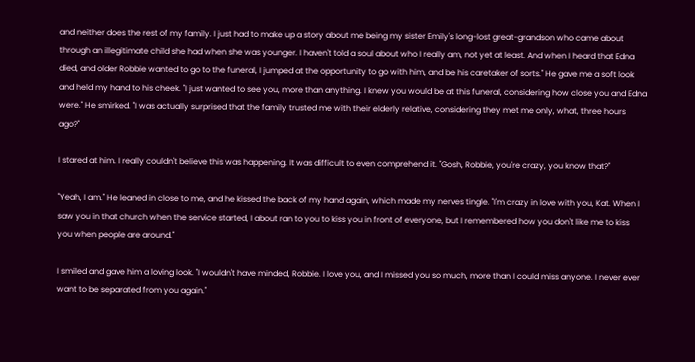and neither does the rest of my family. I just had to make up a story about me being my sister Emily's long-lost great-grandson who came about through an illegitimate child she had when she was younger. I haven't told a soul about who I really am, not yet at least. And when I heard that Edna died, and older Robbie wanted to go to the funeral, I jumped at the opportunity to go with him, and be his caretaker of sorts." He gave me a soft look and held my hand to his cheek. "I just wanted to see you, more than anything. I knew you would be at this funeral, considering how close you and Edna were." He smirked. "I was actually surprised that the family trusted me with their elderly relative, considering they met me only, what, three hours ago?"

I stared at him. I really couldn't believe this was happening. It was difficult to even comprehend it. "Gosh, Robbie, you're crazy, you know that?"

"Yeah, I am." He leaned in close to me, and he kissed the back of my hand again, which made my nerves tingle. "I'm crazy in love with you, Kat. When I saw you in that church when the service started, I about ran to you to kiss you in front of everyone, but I remembered how you don't like me to kiss you when people are around."

I smiled and gave him a loving look. "I wouldn't have minded, Robbie. I love you, and I missed you so much, more than I could miss anyone. I never ever want to be separated from you again."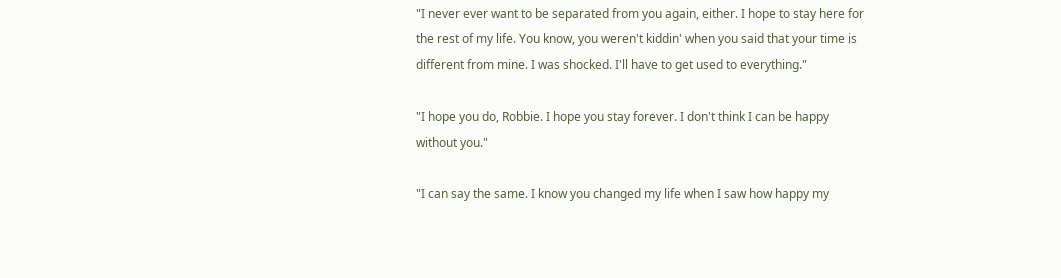"I never ever want to be separated from you again, either. I hope to stay here for the rest of my life. You know, you weren't kiddin' when you said that your time is different from mine. I was shocked. I'll have to get used to everything."

"I hope you do, Robbie. I hope you stay forever. I don't think I can be happy without you."

"I can say the same. I know you changed my life when I saw how happy my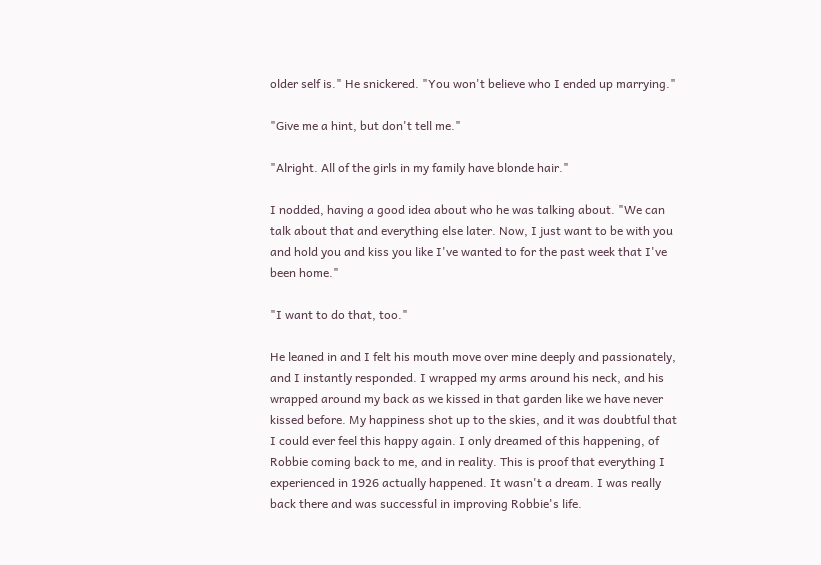older self is." He snickered. "You won't believe who I ended up marrying."

"Give me a hint, but don't tell me."

"Alright. All of the girls in my family have blonde hair."

I nodded, having a good idea about who he was talking about. "We can talk about that and everything else later. Now, I just want to be with you and hold you and kiss you like I've wanted to for the past week that I've been home."

"I want to do that, too."

He leaned in and I felt his mouth move over mine deeply and passionately, and I instantly responded. I wrapped my arms around his neck, and his wrapped around my back as we kissed in that garden like we have never kissed before. My happiness shot up to the skies, and it was doubtful that I could ever feel this happy again. I only dreamed of this happening, of Robbie coming back to me, and in reality. This is proof that everything I experienced in 1926 actually happened. It wasn't a dream. I was really back there and was successful in improving Robbie's life.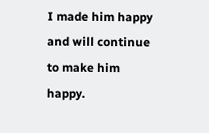I made him happy and will continue to make him happy.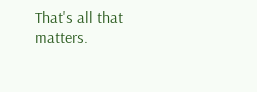That's all that matters.